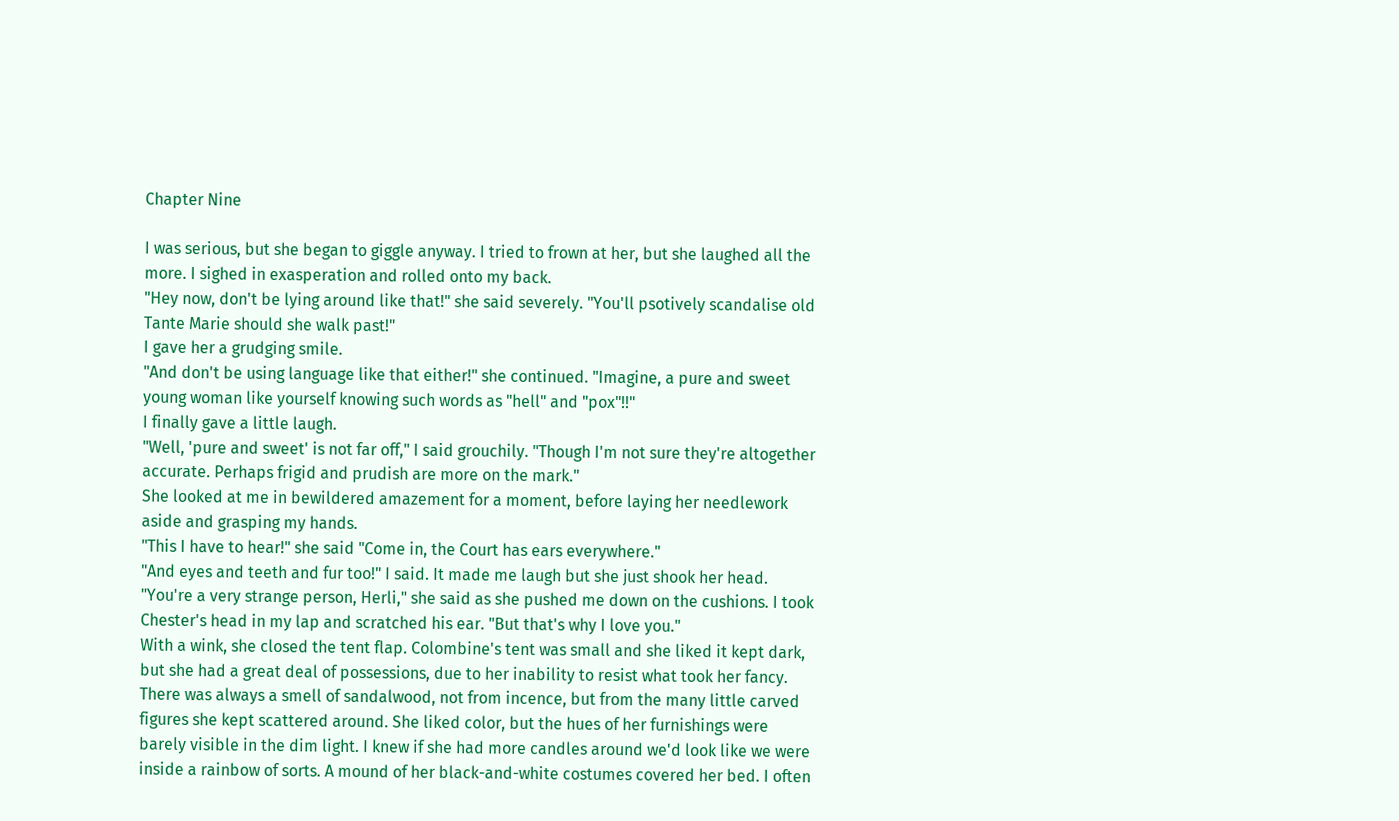Chapter Nine

I was serious, but she began to giggle anyway. I tried to frown at her, but she laughed all the more. I sighed in exasperation and rolled onto my back.
"Hey now, don't be lying around like that!" she said severely. "You'll psotively scandalise old Tante Marie should she walk past!"
I gave her a grudging smile.
"And don't be using language like that either!" she continued. "Imagine, a pure and sweet young woman like yourself knowing such words as "hell" and "pox"!!"
I finally gave a little laugh.
"Well, 'pure and sweet' is not far off," I said grouchily. "Though I'm not sure they're altogether accurate. Perhaps frigid and prudish are more on the mark."
She looked at me in bewildered amazement for a moment, before laying her needlework aside and grasping my hands.
"This I have to hear!" she said "Come in, the Court has ears everywhere."
"And eyes and teeth and fur too!" I said. It made me laugh but she just shook her head.
"You're a very strange person, Herli," she said as she pushed me down on the cushions. I took Chester's head in my lap and scratched his ear. "But that's why I love you."
With a wink, she closed the tent flap. Colombine's tent was small and she liked it kept dark, but she had a great deal of possessions, due to her inability to resist what took her fancy. There was always a smell of sandalwood, not from incence, but from the many little carved figures she kept scattered around. She liked color, but the hues of her furnishings were barely visible in the dim light. I knew if she had more candles around we'd look like we were inside a rainbow of sorts. A mound of her black-and-white costumes covered her bed. I often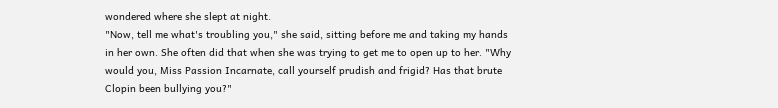wondered where she slept at night.
"Now, tell me what's troubling you," she said, sitting before me and taking my hands in her own. She often did that when she was trying to get me to open up to her. "Why would you, Miss Passion Incarnate, call yourself prudish and frigid? Has that brute Clopin been bullying you?"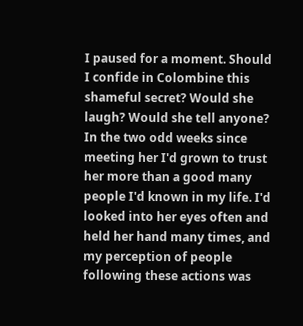I paused for a moment. Should I confide in Colombine this shameful secret? Would she laugh? Would she tell anyone? In the two odd weeks since meeting her I'd grown to trust her more than a good many people I'd known in my life. I'd looked into her eyes often and held her hand many times, and my perception of people following these actions was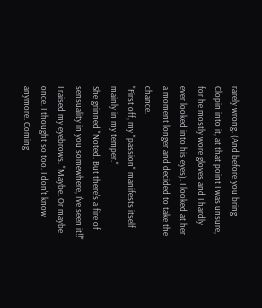rarely wrong. (And before you bring Clopin into it, at that point I was unsure, for he mostly wore gloves and I hardly ever looked into his eyes). I looked at her a moment longer and decided to take the chance.
"First off, my "passion" manifests itself mainly in my temper."
She grinned "Noted. But there's a fire of sensuality in you somewhere, I've seen it!!"
I raised my eyebrows. "Maybe. Or maybe once. I thought so too. I don't know anymore. Coming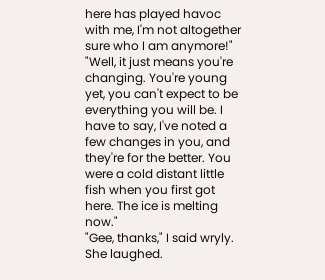here has played havoc with me, I'm not altogether sure who I am anymore!"
"Well, it just means you're changing. You're young yet, you can't expect to be everything you will be. I have to say, I've noted a few changes in you, and they're for the better. You were a cold distant little fish when you first got here. The ice is melting now."
"Gee, thanks," I said wryly. She laughed.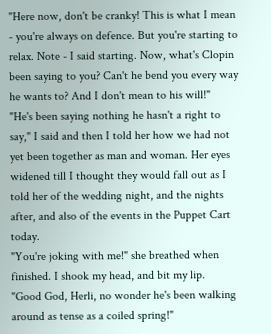"Here now, don't be cranky! This is what I mean - you're always on defence. But you're starting to relax. Note - I said starting. Now, what's Clopin been saying to you? Can't he bend you every way he wants to? And I don't mean to his will!"
"He's been saying nothing he hasn't a right to say," I said and then I told her how we had not yet been together as man and woman. Her eyes widened till I thought they would fall out as I told her of the wedding night, and the nights after, and also of the events in the Puppet Cart today.
"You're joking with me!" she breathed when finished. I shook my head, and bit my lip.
"Good God, Herli, no wonder he's been walking around as tense as a coiled spring!"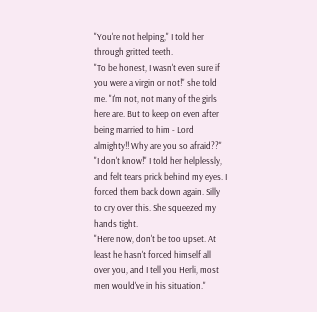"You're not helping," I told her through gritted teeth.
"To be honest, I wasn't even sure if you were a virgin or not!" she told me. "I'm not, not many of the girls here are. But to keep on even after being married to him - Lord almighty!! Why are you so afraid??"
"I don't know!" I told her helplessly, and felt tears prick behind my eyes. I forced them back down again. Silly to cry over this. She squeezed my hands tight.
"Here now, don't be too upset. At least he hasn't forced himself all over you, and I tell you Herli, most men would've in his situation."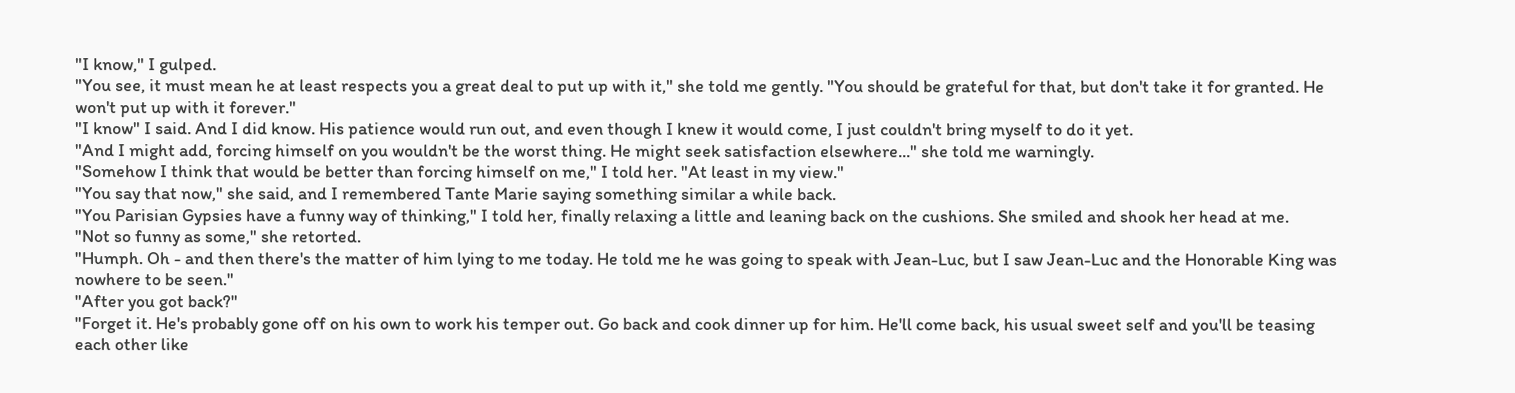"I know," I gulped.
"You see, it must mean he at least respects you a great deal to put up with it," she told me gently. "You should be grateful for that, but don't take it for granted. He won't put up with it forever."
"I know" I said. And I did know. His patience would run out, and even though I knew it would come, I just couldn't bring myself to do it yet.
"And I might add, forcing himself on you wouldn't be the worst thing. He might seek satisfaction elsewhere..." she told me warningly.
"Somehow I think that would be better than forcing himself on me," I told her. "At least in my view."
"You say that now," she said, and I remembered Tante Marie saying something similar a while back.
"You Parisian Gypsies have a funny way of thinking," I told her, finally relaxing a little and leaning back on the cushions. She smiled and shook her head at me.
"Not so funny as some," she retorted.
"Humph. Oh - and then there's the matter of him lying to me today. He told me he was going to speak with Jean-Luc, but I saw Jean-Luc and the Honorable King was nowhere to be seen."
"After you got back?"
"Forget it. He's probably gone off on his own to work his temper out. Go back and cook dinner up for him. He'll come back, his usual sweet self and you'll be teasing each other like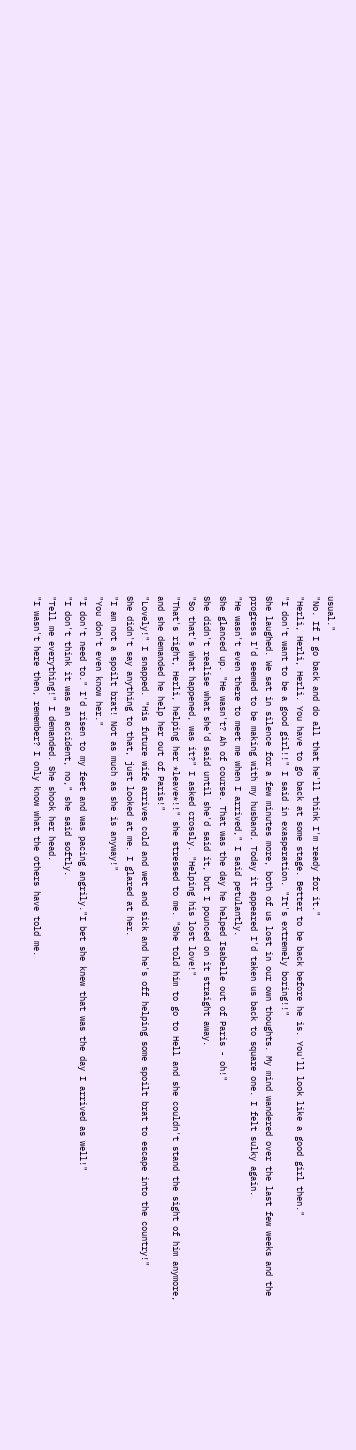usual."
"No. If I go back and do all that he'll think I'm ready for it."
"Herli, Herli, Herli. You have to go back at some stage. Better to be back before he is. You'll look like a good girl then."
"I don't want to be a good girl!!" I said in exasperation. "It's extremely boring!!"
She laughed. We sat in silence for a few minutes more, both of us lost in our own thoughts. My mind wandered over the last few weeks and the progress I'd seemed to be making with my husband. Today it appeared I'd taken us back to square one. I felt sulky again.
"He wasn't even there to meet me when I arrived," I said petulantly.
She glanced up. "He wasn't? Ah of course. That was the day he helped Isabelle out of Paris - oh!"
She didn't realise what she'd said until she'd said it, but I pounced on it straight away.
"So that's what happened, was it?" I asked crossly. "Helping his lost love!"
"That's right, Herli, helping her *leave*!!" she stressed to me. "She told him to go to Hell and she couldn't stand the sight of him anymore, and she demanded he help her out of Paris!"
"Lovely!" I snapped. "His future wife arrives cold and wet and sick and he's off helping some spoilt brat to escape into the country!"
She didn't say anything to that, just looked at me. I glared at her.
"I am not a spoilt brat! Not as much as she is anyway!"
"You don't even know her."
"I don't need to." I'd risen to my feet and was pacing angrily."I bet she knew that was the day I arrived as well!"
"I don't think it was an accident, no," she said softly.
"Tell me everything!" I demanded. She shook her head.
"I wasn't here then, remember? I only know what the others have told me.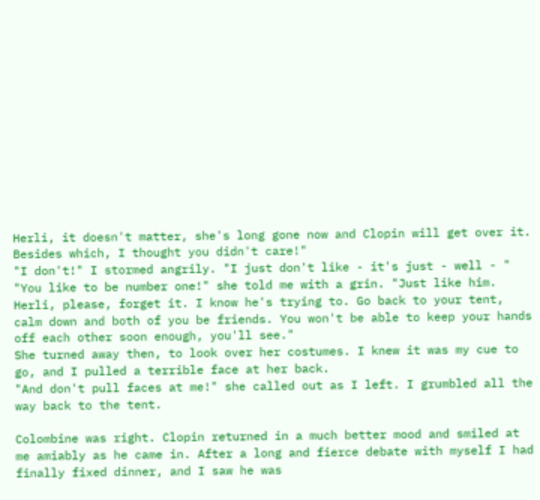Herli, it doesn't matter, she's long gone now and Clopin will get over it. Besides which, I thought you didn't care!"
"I don't!" I stormed angrily. "I just don't like - it's just - well - "
"You like to be number one!" she told me with a grin. "Just like him. Herli, please, forget it. I know he's trying to. Go back to your tent, calm down and both of you be friends. You won't be able to keep your hands off each other soon enough, you'll see."
She turned away then, to look over her costumes. I knew it was my cue to go, and I pulled a terrible face at her back.
"And don't pull faces at me!" she called out as I left. I grumbled all the way back to the tent.

Colombine was right. Clopin returned in a much better mood and smiled at me amiably as he came in. After a long and fierce debate with myself I had finally fixed dinner, and I saw he was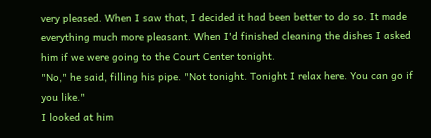very pleased. When I saw that, I decided it had been better to do so. It made everything much more pleasant. When I'd finished cleaning the dishes I asked him if we were going to the Court Center tonight.
"No," he said, filling his pipe. "Not tonight. Tonight I relax here. You can go if you like."
I looked at him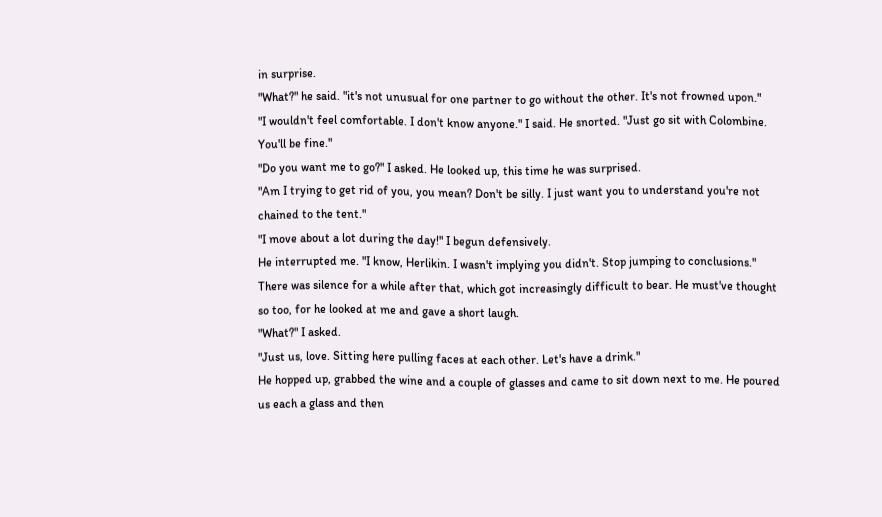in surprise.
"What?" he said. "it's not unusual for one partner to go without the other. It's not frowned upon."
"I wouldn't feel comfortable. I don't know anyone." I said. He snorted. "Just go sit with Colombine. You'll be fine."
"Do you want me to go?" I asked. He looked up, this time he was surprised.
"Am I trying to get rid of you, you mean? Don't be silly. I just want you to understand you're not chained to the tent."
"I move about a lot during the day!" I begun defensively.
He interrupted me. "I know, Herlikin. I wasn't implying you didn't. Stop jumping to conclusions."
There was silence for a while after that, which got increasingly difficult to bear. He must've thought so too, for he looked at me and gave a short laugh.
"What?" I asked.
"Just us, love. Sitting here pulling faces at each other. Let's have a drink."
He hopped up, grabbed the wine and a couple of glasses and came to sit down next to me. He poured us each a glass and then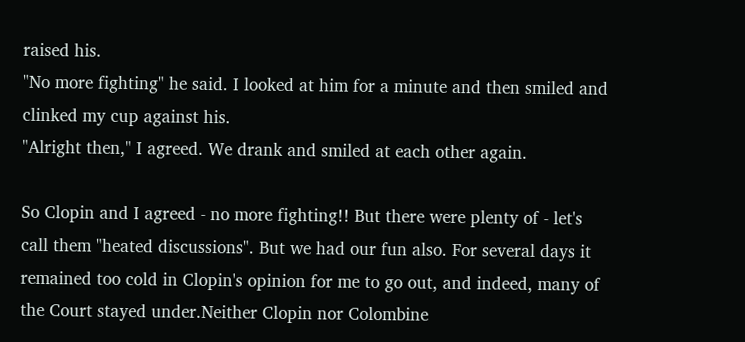raised his.
"No more fighting" he said. I looked at him for a minute and then smiled and clinked my cup against his.
"Alright then," I agreed. We drank and smiled at each other again.

So Clopin and I agreed - no more fighting!! But there were plenty of - let's call them "heated discussions". But we had our fun also. For several days it remained too cold in Clopin's opinion for me to go out, and indeed, many of the Court stayed under.Neither Clopin nor Colombine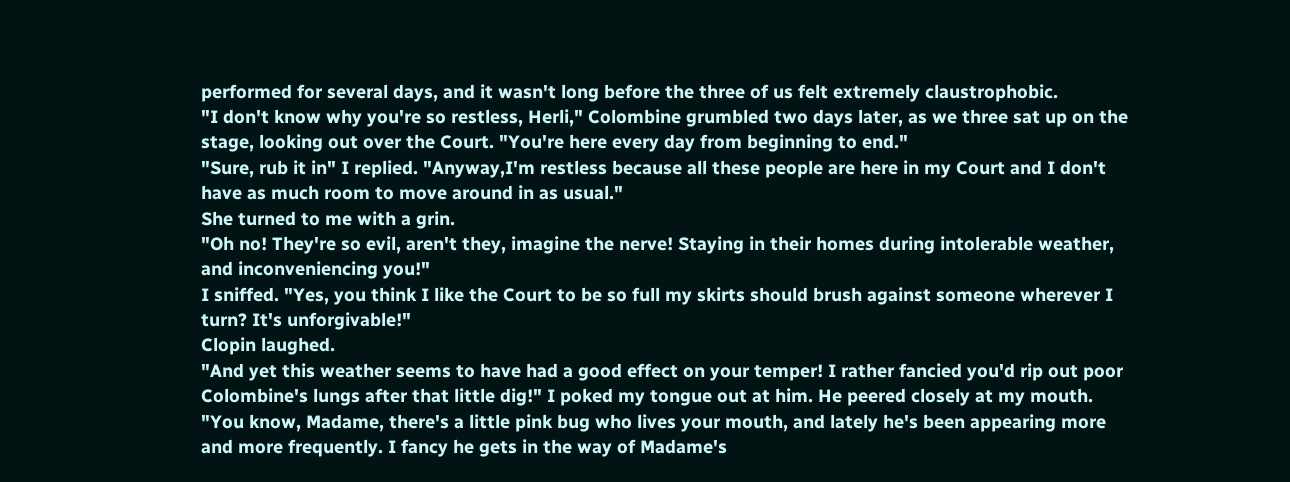performed for several days, and it wasn't long before the three of us felt extremely claustrophobic.
"I don't know why you're so restless, Herli," Colombine grumbled two days later, as we three sat up on the stage, looking out over the Court. "You're here every day from beginning to end."
"Sure, rub it in" I replied. "Anyway,I'm restless because all these people are here in my Court and I don't have as much room to move around in as usual."
She turned to me with a grin.
"Oh no! They're so evil, aren't they, imagine the nerve! Staying in their homes during intolerable weather, and inconveniencing you!"
I sniffed. "Yes, you think I like the Court to be so full my skirts should brush against someone wherever I turn? It's unforgivable!"
Clopin laughed.
"And yet this weather seems to have had a good effect on your temper! I rather fancied you'd rip out poor Colombine's lungs after that little dig!" I poked my tongue out at him. He peered closely at my mouth.
"You know, Madame, there's a little pink bug who lives your mouth, and lately he's been appearing more and more frequently. I fancy he gets in the way of Madame's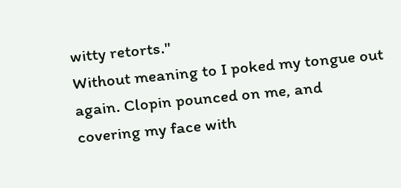witty retorts."
Without meaning to I poked my tongue out again. Clopin pounced on me, and covering my face with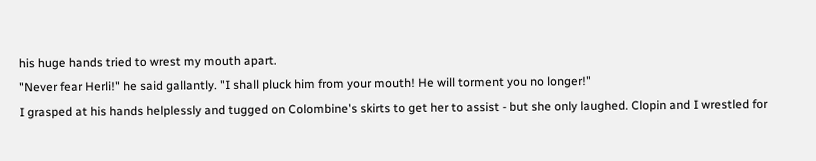his huge hands tried to wrest my mouth apart.
"Never fear Herli!" he said gallantly. "I shall pluck him from your mouth! He will torment you no longer!"
I grasped at his hands helplessly and tugged on Colombine's skirts to get her to assist - but she only laughed. Clopin and I wrestled for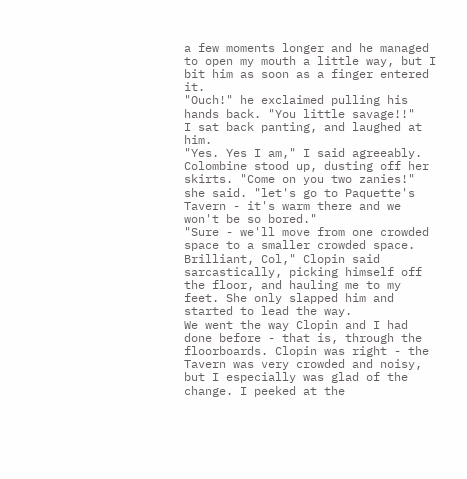a few moments longer and he managed to open my mouth a little way, but I bit him as soon as a finger entered it.
"Ouch!" he exclaimed pulling his hands back. "You little savage!!"
I sat back panting, and laughed at him.
"Yes. Yes I am," I said agreeably. Colombine stood up, dusting off her skirts. "Come on you two zanies!" she said. "let's go to Paquette's Tavern - it's warm there and we won't be so bored."
"Sure - we'll move from one crowded space to a smaller crowded space. Brilliant, Col," Clopin said sarcastically, picking himself off the floor, and hauling me to my feet. She only slapped him and started to lead the way.
We went the way Clopin and I had done before - that is, through the floorboards. Clopin was right - the Tavern was very crowded and noisy, but I especially was glad of the change. I peeked at the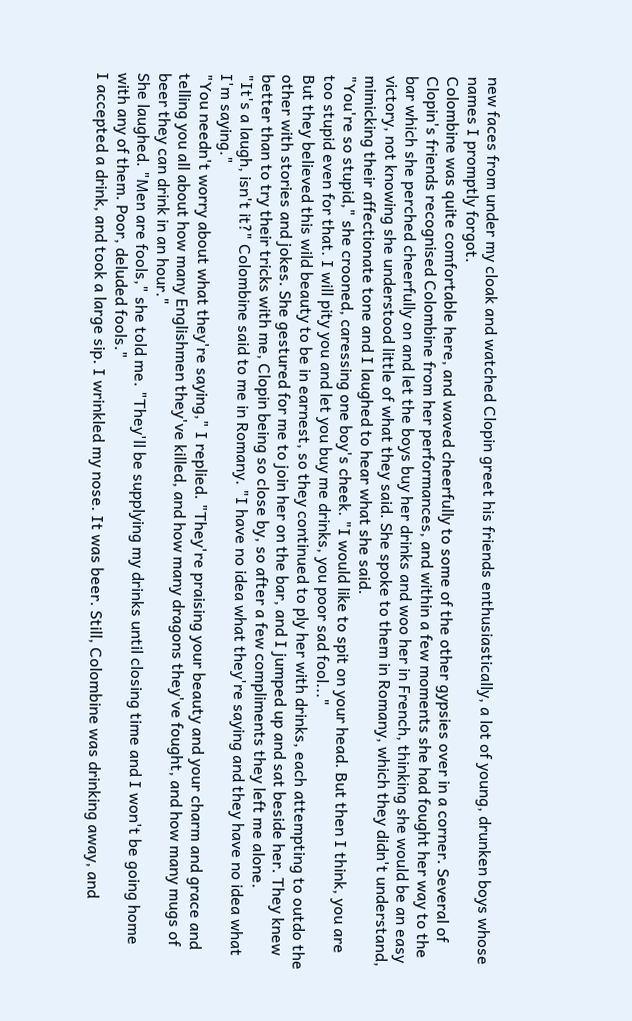new faces from under my cloak and watched Clopin greet his friends enthusiastically, a lot of young, drunken boys whose names I promptly forgot.
Colombine was quite comfortable here, and waved cheerfully to some of the other gypsies over in a corner. Several of Clopin's friends recognised Colombine from her performances, and within a few moments she had fought her way to the bar which she perched cheerfully on and let the boys buy her drinks and woo her in French, thinking she would be an easy victory, not knowing she understood little of what they said. She spoke to them in Romany, which they didn't understand, mimicking their affectionate tone and I laughed to hear what she said.
"You're so stupid," she crooned, caressing one boy's cheek. "I would like to spit on your head. But then I think, you are too stupid even for that. I will pity you and let you buy me drinks, you poor sad fool..."
But they believed this wild beauty to be in earnest, so they continued to ply her with drinks, each attempting to outdo the other with stories and jokes. She gestured for me to join her on the bar, and I jumped up and sat beside her. They knew better than to try their tricks with me, Clopin being so close by, so after a few compliments they left me alone.
"It's a laugh, isn't it?" Colombine said to me in Romany. "I have no idea what they're saying and they have no idea what I'm saying."
"You needn't worry about what they're saying," I replied. "They're praising your beauty and your charm and grace and telling you all about how many Englishmen they've killed, and how many dragons they've fought, and how many mugs of beer they can drink in an hour."
She laughed. "Men are fools," she told me. "They'll be supplying my drinks until closing time and I won't be going home with any of them. Poor, deluded fools."
I accepted a drink, and took a large sip. I wrinkled my nose. It was beer. Still, Colombine was drinking away, and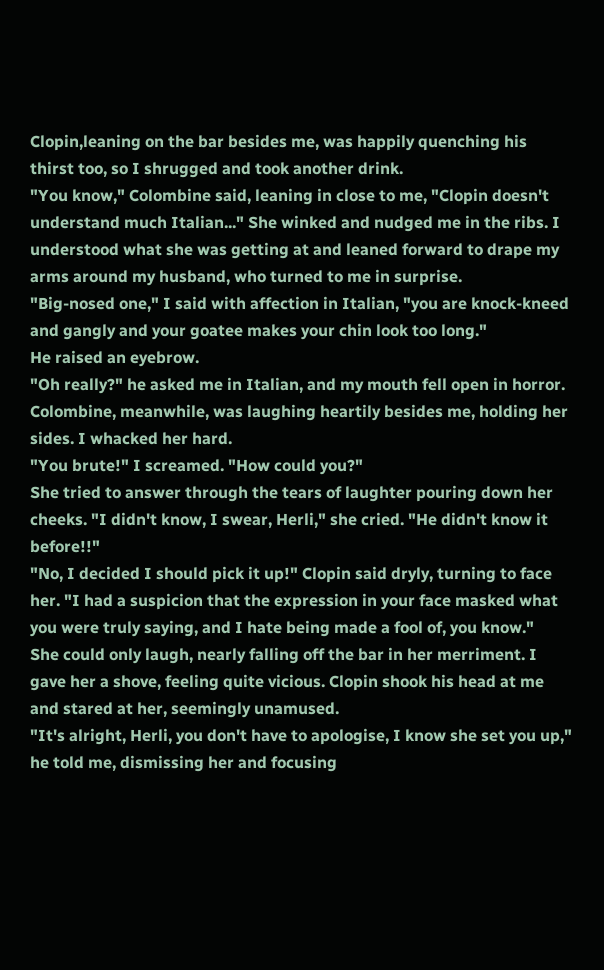Clopin,leaning on the bar besides me, was happily quenching his thirst too, so I shrugged and took another drink.
"You know," Colombine said, leaning in close to me, "Clopin doesn't understand much Italian..." She winked and nudged me in the ribs. I understood what she was getting at and leaned forward to drape my arms around my husband, who turned to me in surprise.
"Big-nosed one," I said with affection in Italian, "you are knock-kneed and gangly and your goatee makes your chin look too long."
He raised an eyebrow.
"Oh really?" he asked me in Italian, and my mouth fell open in horror.
Colombine, meanwhile, was laughing heartily besides me, holding her sides. I whacked her hard.
"You brute!" I screamed. "How could you?"
She tried to answer through the tears of laughter pouring down her cheeks. "I didn't know, I swear, Herli," she cried. "He didn't know it before!!"
"No, I decided I should pick it up!" Clopin said dryly, turning to face her. "I had a suspicion that the expression in your face masked what you were truly saying, and I hate being made a fool of, you know."
She could only laugh, nearly falling off the bar in her merriment. I gave her a shove, feeling quite vicious. Clopin shook his head at me and stared at her, seemingly unamused.
"It's alright, Herli, you don't have to apologise, I know she set you up," he told me, dismissing her and focusing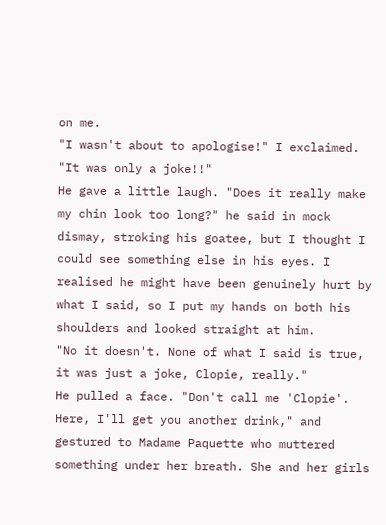on me.
"I wasn't about to apologise!" I exclaimed. "It was only a joke!!"
He gave a little laugh. "Does it really make my chin look too long?" he said in mock dismay, stroking his goatee, but I thought I could see something else in his eyes. I realised he might have been genuinely hurt by what I said, so I put my hands on both his shoulders and looked straight at him.
"No it doesn't. None of what I said is true, it was just a joke, Clopie, really."
He pulled a face. "Don't call me 'Clopie'. Here, I'll get you another drink," and gestured to Madame Paquette who muttered something under her breath. She and her girls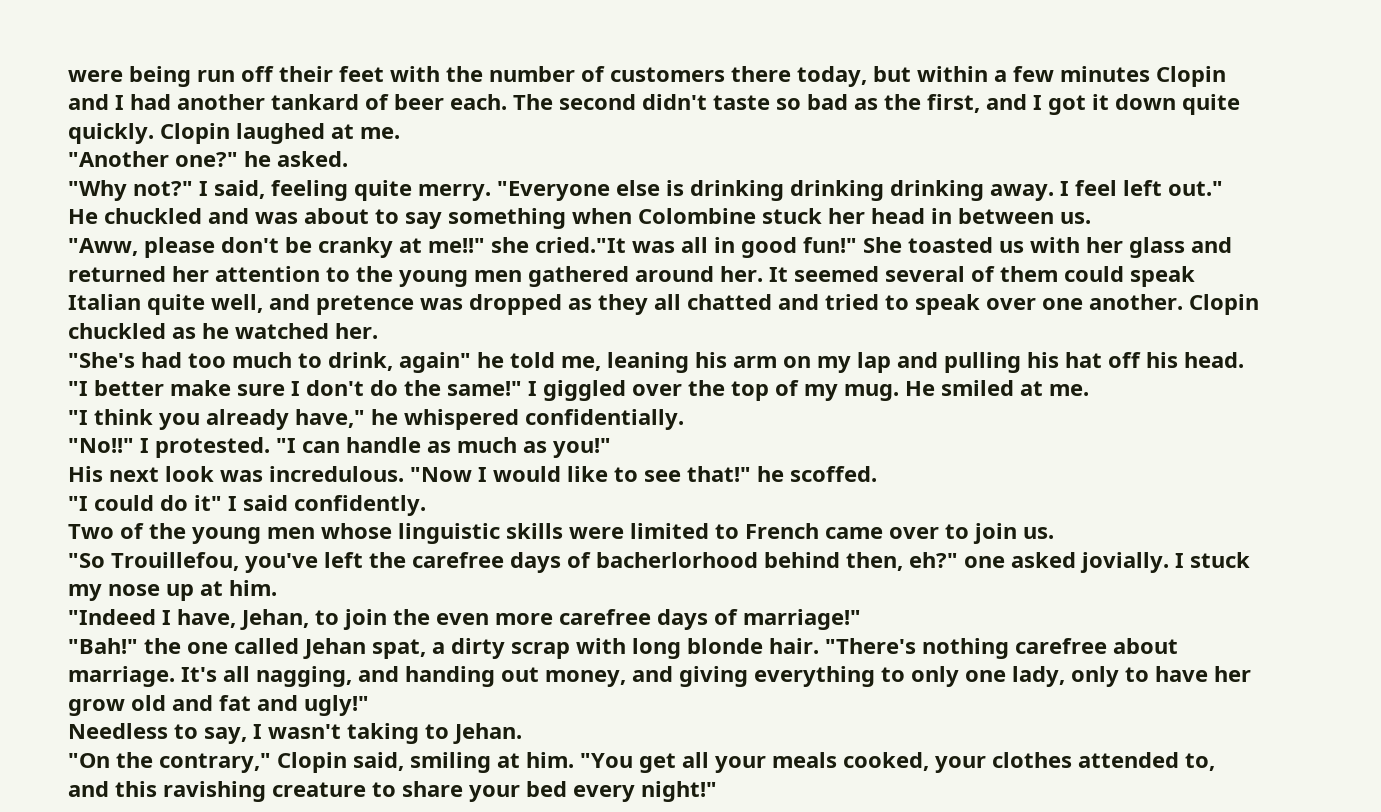were being run off their feet with the number of customers there today, but within a few minutes Clopin and I had another tankard of beer each. The second didn't taste so bad as the first, and I got it down quite quickly. Clopin laughed at me.
"Another one?" he asked.
"Why not?" I said, feeling quite merry. "Everyone else is drinking drinking drinking away. I feel left out."
He chuckled and was about to say something when Colombine stuck her head in between us.
"Aww, please don't be cranky at me!!" she cried."It was all in good fun!" She toasted us with her glass and returned her attention to the young men gathered around her. It seemed several of them could speak Italian quite well, and pretence was dropped as they all chatted and tried to speak over one another. Clopin chuckled as he watched her.
"She's had too much to drink, again" he told me, leaning his arm on my lap and pulling his hat off his head.
"I better make sure I don't do the same!" I giggled over the top of my mug. He smiled at me.
"I think you already have," he whispered confidentially.
"No!!" I protested. "I can handle as much as you!"
His next look was incredulous. "Now I would like to see that!" he scoffed.
"I could do it" I said confidently.
Two of the young men whose linguistic skills were limited to French came over to join us.
"So Trouillefou, you've left the carefree days of bacherlorhood behind then, eh?" one asked jovially. I stuck my nose up at him.
"Indeed I have, Jehan, to join the even more carefree days of marriage!"
"Bah!" the one called Jehan spat, a dirty scrap with long blonde hair. "There's nothing carefree about marriage. It's all nagging, and handing out money, and giving everything to only one lady, only to have her grow old and fat and ugly!"
Needless to say, I wasn't taking to Jehan.
"On the contrary," Clopin said, smiling at him. "You get all your meals cooked, your clothes attended to, and this ravishing creature to share your bed every night!"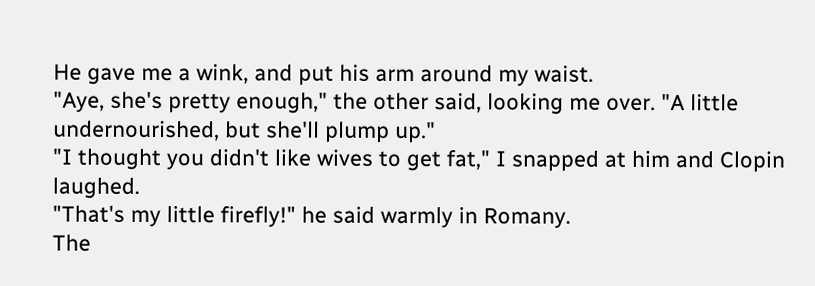He gave me a wink, and put his arm around my waist.
"Aye, she's pretty enough," the other said, looking me over. "A little undernourished, but she'll plump up."
"I thought you didn't like wives to get fat," I snapped at him and Clopin laughed.
"That's my little firefly!" he said warmly in Romany.
The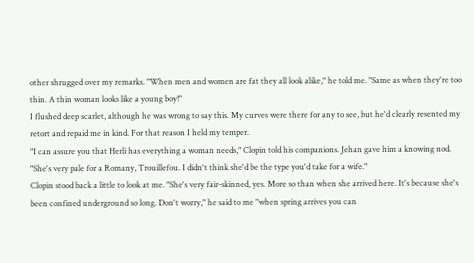other shrugged over my remarks. "When men and women are fat they all look alike," he told me. "Same as when they're too thin. A thin woman looks like a young boy!"
I flushed deep scarlet, although he was wrong to say this. My curves were there for any to see, but he'd clearly resented my retort and repaid me in kind. For that reason I held my temper.
"I can assure you that Herli has everything a woman needs," Clopin told his companions. Jehan gave him a knowing nod.
"She's very pale for a Romany, Trouillefou. I didn't think she'd be the type you'd take for a wife."
Clopin stood back a little to look at me. "She's very fair-skinned, yes. More so than when she arrived here. It's because she's been confined underground so long. Don't worry," he said to me "when spring arrives you can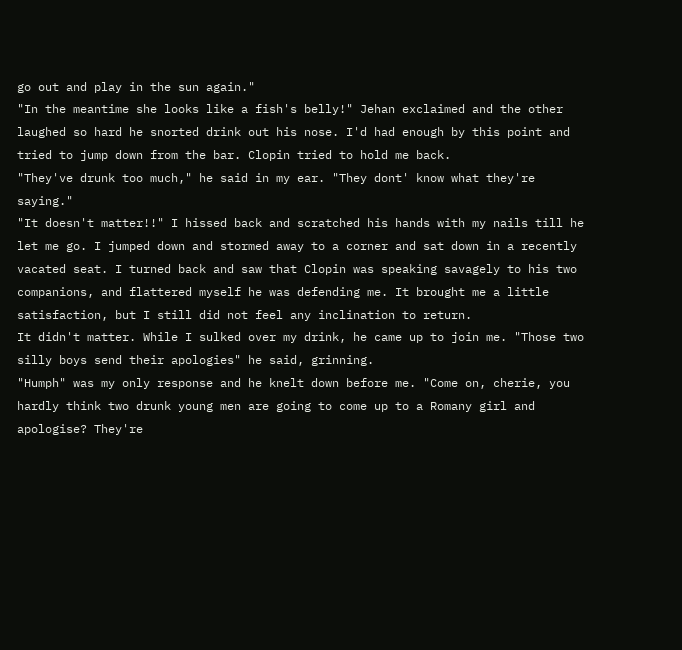go out and play in the sun again."
"In the meantime she looks like a fish's belly!" Jehan exclaimed and the other laughed so hard he snorted drink out his nose. I'd had enough by this point and tried to jump down from the bar. Clopin tried to hold me back.
"They've drunk too much," he said in my ear. "They dont' know what they're saying."
"It doesn't matter!!" I hissed back and scratched his hands with my nails till he let me go. I jumped down and stormed away to a corner and sat down in a recently vacated seat. I turned back and saw that Clopin was speaking savagely to his two companions, and flattered myself he was defending me. It brought me a little satisfaction, but I still did not feel any inclination to return.
It didn't matter. While I sulked over my drink, he came up to join me. "Those two silly boys send their apologies" he said, grinning.
"Humph" was my only response and he knelt down before me. "Come on, cherie, you hardly think two drunk young men are going to come up to a Romany girl and apologise? They're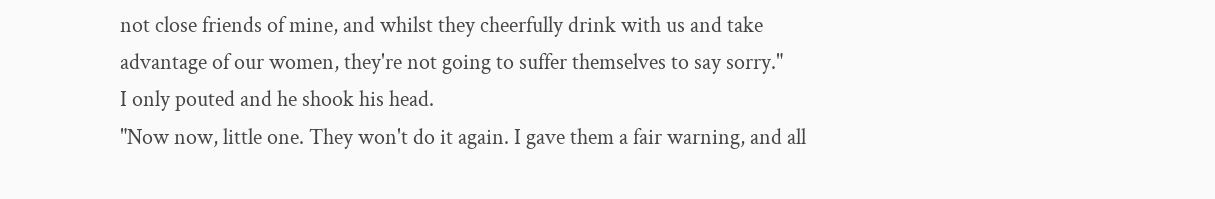not close friends of mine, and whilst they cheerfully drink with us and take advantage of our women, they're not going to suffer themselves to say sorry."
I only pouted and he shook his head.
"Now now, little one. They won't do it again. I gave them a fair warning, and all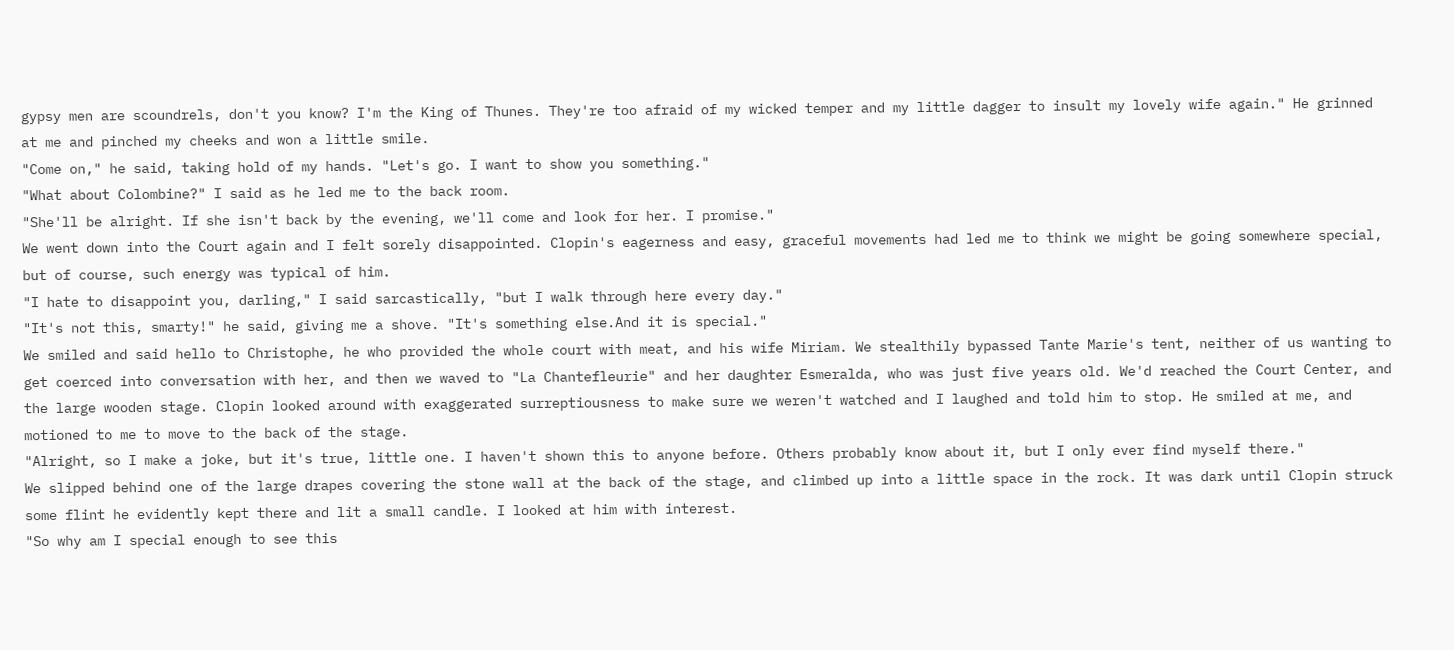gypsy men are scoundrels, don't you know? I'm the King of Thunes. They're too afraid of my wicked temper and my little dagger to insult my lovely wife again." He grinned at me and pinched my cheeks and won a little smile.
"Come on," he said, taking hold of my hands. "Let's go. I want to show you something."
"What about Colombine?" I said as he led me to the back room.
"She'll be alright. If she isn't back by the evening, we'll come and look for her. I promise."
We went down into the Court again and I felt sorely disappointed. Clopin's eagerness and easy, graceful movements had led me to think we might be going somewhere special, but of course, such energy was typical of him.
"I hate to disappoint you, darling," I said sarcastically, "but I walk through here every day."
"It's not this, smarty!" he said, giving me a shove. "It's something else.And it is special."
We smiled and said hello to Christophe, he who provided the whole court with meat, and his wife Miriam. We stealthily bypassed Tante Marie's tent, neither of us wanting to get coerced into conversation with her, and then we waved to "La Chantefleurie" and her daughter Esmeralda, who was just five years old. We'd reached the Court Center, and the large wooden stage. Clopin looked around with exaggerated surreptiousness to make sure we weren't watched and I laughed and told him to stop. He smiled at me, and motioned to me to move to the back of the stage.
"Alright, so I make a joke, but it's true, little one. I haven't shown this to anyone before. Others probably know about it, but I only ever find myself there."
We slipped behind one of the large drapes covering the stone wall at the back of the stage, and climbed up into a little space in the rock. It was dark until Clopin struck some flint he evidently kept there and lit a small candle. I looked at him with interest.
"So why am I special enough to see this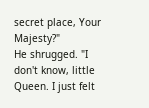secret place, Your Majesty?"
He shrugged. "I don't know, little Queen. I just felt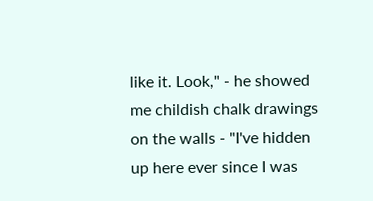like it. Look," - he showed me childish chalk drawings on the walls - "I've hidden up here ever since I was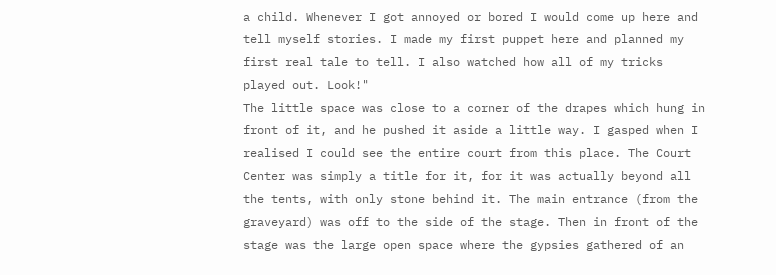a child. Whenever I got annoyed or bored I would come up here and tell myself stories. I made my first puppet here and planned my first real tale to tell. I also watched how all of my tricks played out. Look!"
The little space was close to a corner of the drapes which hung in front of it, and he pushed it aside a little way. I gasped when I realised I could see the entire court from this place. The Court Center was simply a title for it, for it was actually beyond all the tents, with only stone behind it. The main entrance (from the graveyard) was off to the side of the stage. Then in front of the stage was the large open space where the gypsies gathered of an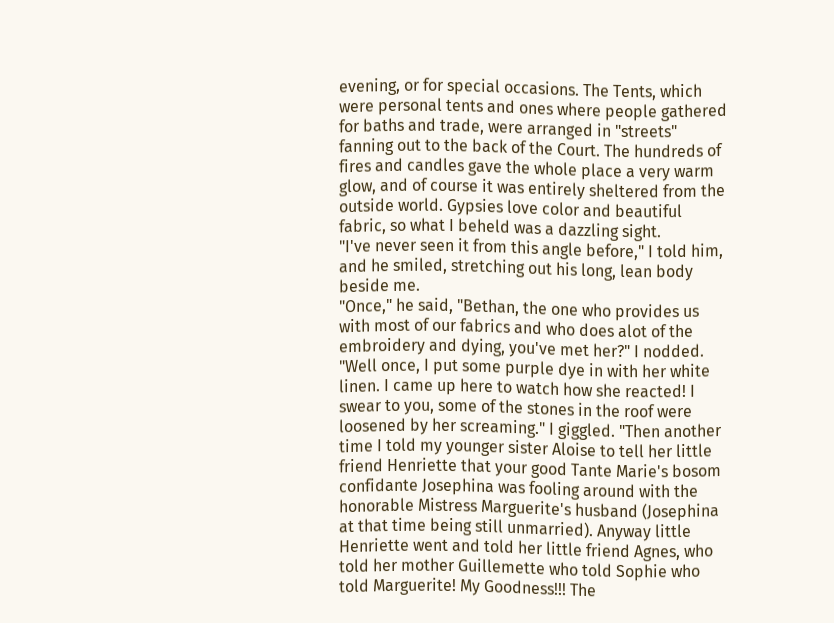evening, or for special occasions. The Tents, which were personal tents and ones where people gathered for baths and trade, were arranged in "streets" fanning out to the back of the Court. The hundreds of fires and candles gave the whole place a very warm glow, and of course it was entirely sheltered from the outside world. Gypsies love color and beautiful fabric, so what I beheld was a dazzling sight.
"I've never seen it from this angle before," I told him, and he smiled, stretching out his long, lean body beside me.
"Once," he said, "Bethan, the one who provides us with most of our fabrics and who does alot of the embroidery and dying, you've met her?" I nodded. "Well once, I put some purple dye in with her white linen. I came up here to watch how she reacted! I swear to you, some of the stones in the roof were loosened by her screaming." I giggled. "Then another time I told my younger sister Aloise to tell her little friend Henriette that your good Tante Marie's bosom confidante Josephina was fooling around with the honorable Mistress Marguerite's husband (Josephina at that time being still unmarried). Anyway little Henriette went and told her little friend Agnes, who told her mother Guillemette who told Sophie who told Marguerite! My Goodness!!! The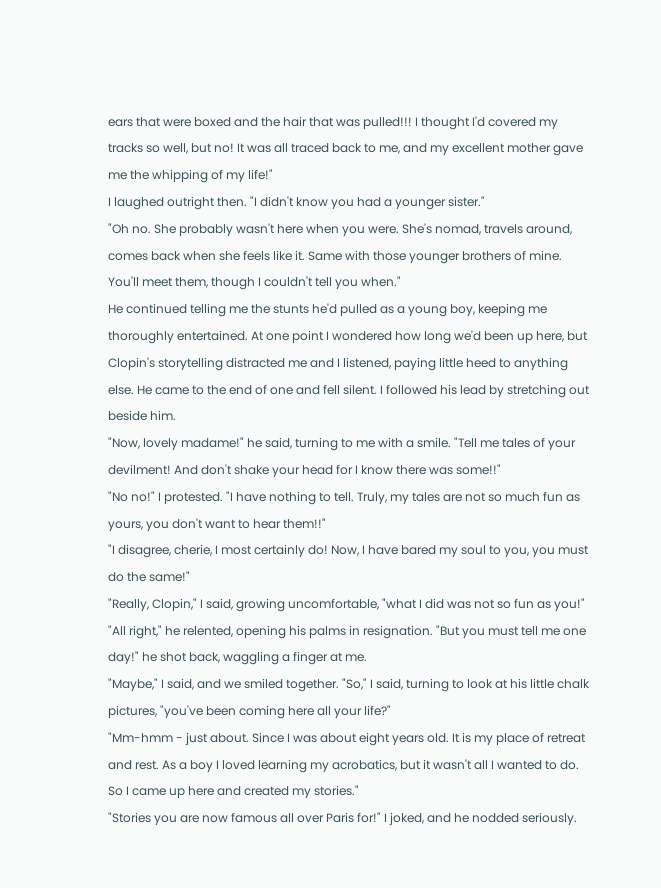ears that were boxed and the hair that was pulled!!! I thought I'd covered my tracks so well, but no! It was all traced back to me, and my excellent mother gave me the whipping of my life!"
I laughed outright then. "I didn't know you had a younger sister."
"Oh no. She probably wasn't here when you were. She's nomad, travels around, comes back when she feels like it. Same with those younger brothers of mine. You'll meet them, though I couldn't tell you when."
He continued telling me the stunts he'd pulled as a young boy, keeping me thoroughly entertained. At one point I wondered how long we'd been up here, but Clopin's storytelling distracted me and I listened, paying little heed to anything else. He came to the end of one and fell silent. I followed his lead by stretching out beside him.
"Now, lovely madame!" he said, turning to me with a smile. "Tell me tales of your devilment! And don't shake your head for I know there was some!!"
"No no!" I protested. "I have nothing to tell. Truly, my tales are not so much fun as yours, you don't want to hear them!!"
"I disagree, cherie, I most certainly do! Now, I have bared my soul to you, you must do the same!"
"Really, Clopin," I said, growing uncomfortable, "what I did was not so fun as you!"
"All right," he relented, opening his palms in resignation. "But you must tell me one day!" he shot back, waggling a finger at me.
"Maybe," I said, and we smiled together. "So," I said, turning to look at his little chalk pictures, "you've been coming here all your life?"
"Mm-hmm - just about. Since I was about eight years old. It is my place of retreat and rest. As a boy I loved learning my acrobatics, but it wasn't all I wanted to do. So I came up here and created my stories."
"Stories you are now famous all over Paris for!" I joked, and he nodded seriously.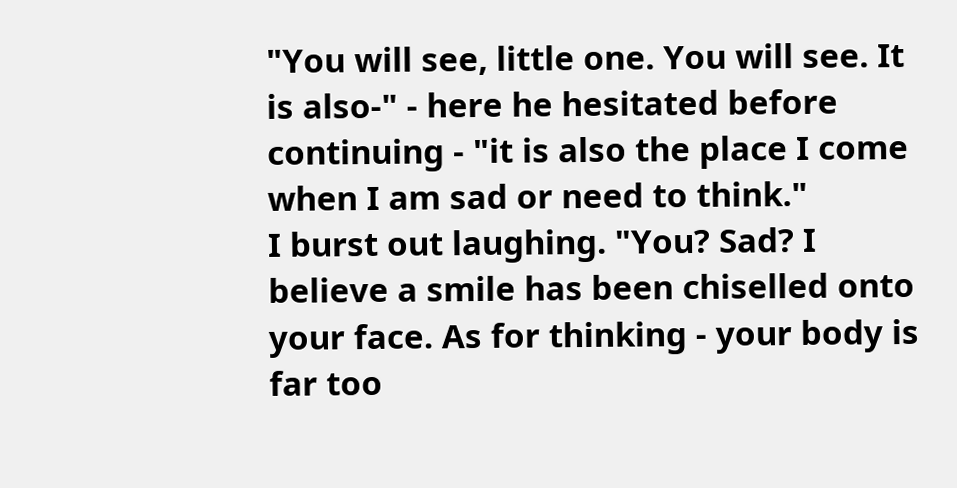"You will see, little one. You will see. It is also-" - here he hesitated before continuing - "it is also the place I come when I am sad or need to think."
I burst out laughing. "You? Sad? I believe a smile has been chiselled onto your face. As for thinking - your body is far too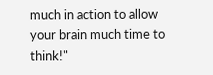much in action to allow your brain much time to think!"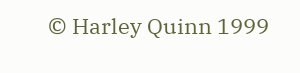© Harley Quinn 1999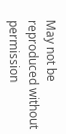May not be reproduced without permission